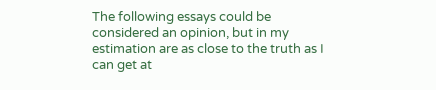The following essays could be considered an opinion, but in my estimation are as close to the truth as I can get at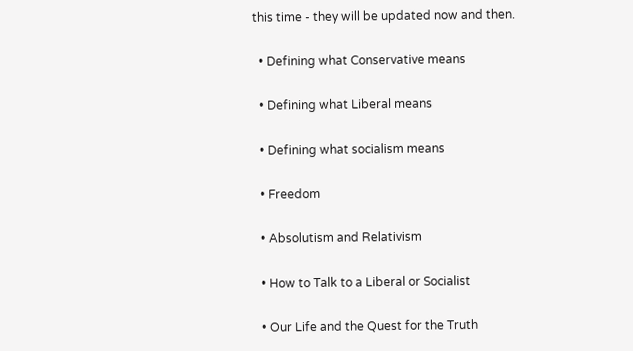this time - they will be updated now and then.

  • Defining what Conservative means

  • Defining what Liberal means

  • Defining what socialism means

  • Freedom

  • Absolutism and Relativism

  • How to Talk to a Liberal or Socialist

  • Our Life and the Quest for the Truth